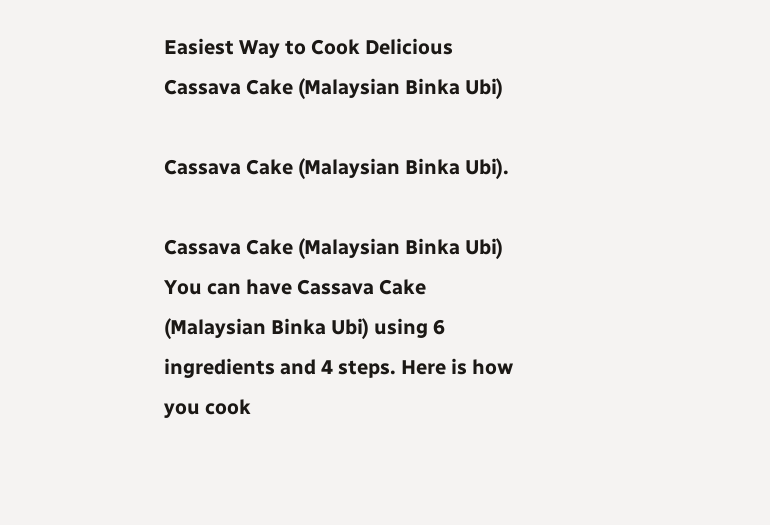Easiest Way to Cook Delicious Cassava Cake (Malaysian Binka Ubi)

Cassava Cake (Malaysian Binka Ubi).

Cassava Cake (Malaysian Binka Ubi) You can have Cassava Cake (Malaysian Binka Ubi) using 6 ingredients and 4 steps. Here is how you cook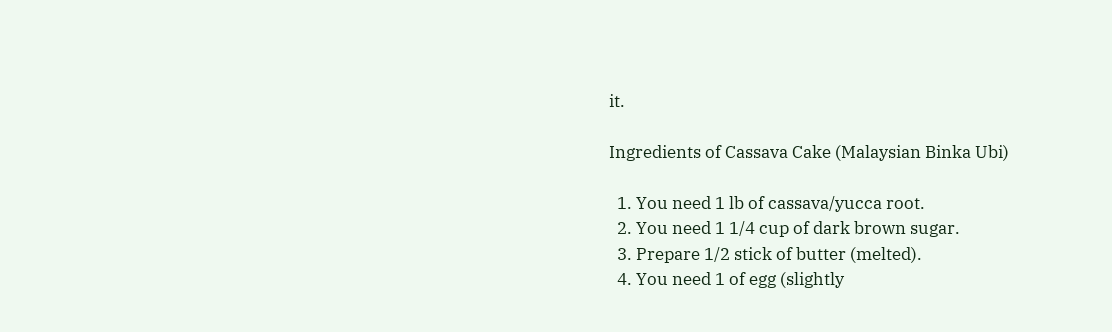it.

Ingredients of Cassava Cake (Malaysian Binka Ubi)

  1. You need 1 lb of cassava/yucca root.
  2. You need 1 1/4 cup of dark brown sugar.
  3. Prepare 1/2 stick of butter (melted).
  4. You need 1 of egg (slightly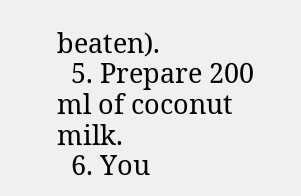beaten).
  5. Prepare 200 ml of coconut milk.
  6. You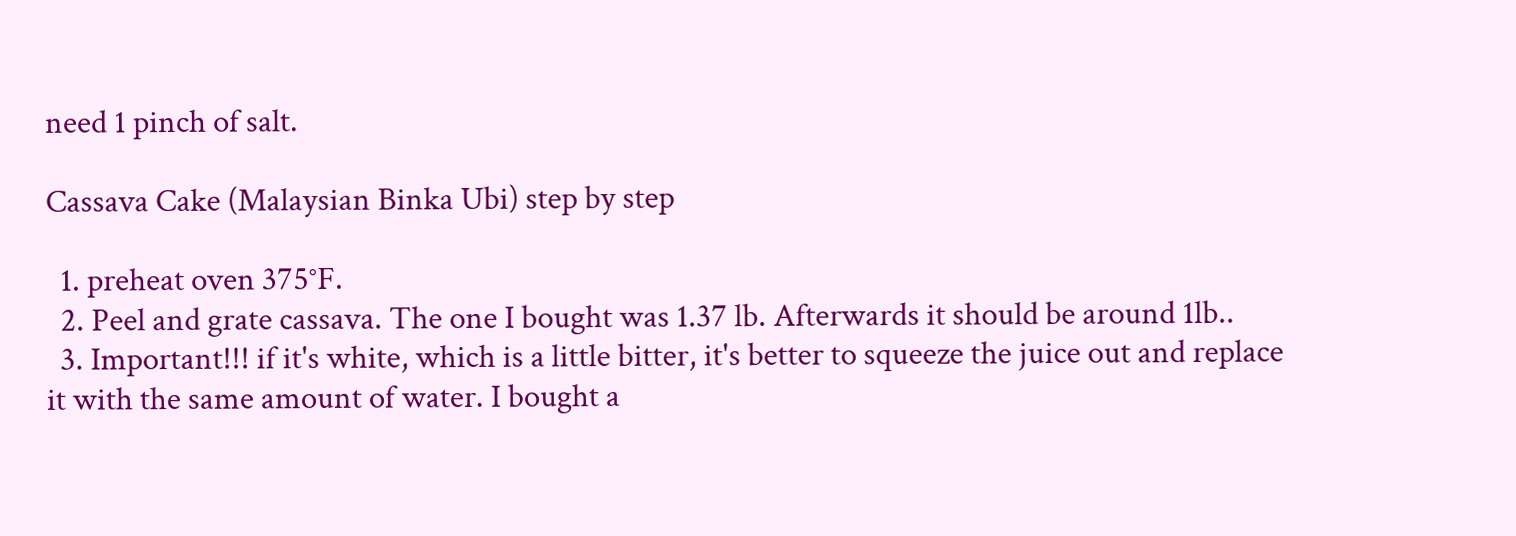need 1 pinch of salt.

Cassava Cake (Malaysian Binka Ubi) step by step

  1. preheat oven 375°F.
  2. Peel and grate cassava. The one I bought was 1.37 lb. Afterwards it should be around 1lb..
  3. Important!!! if it's white, which is a little bitter, it's better to squeeze the juice out and replace it with the same amount of water. I bought a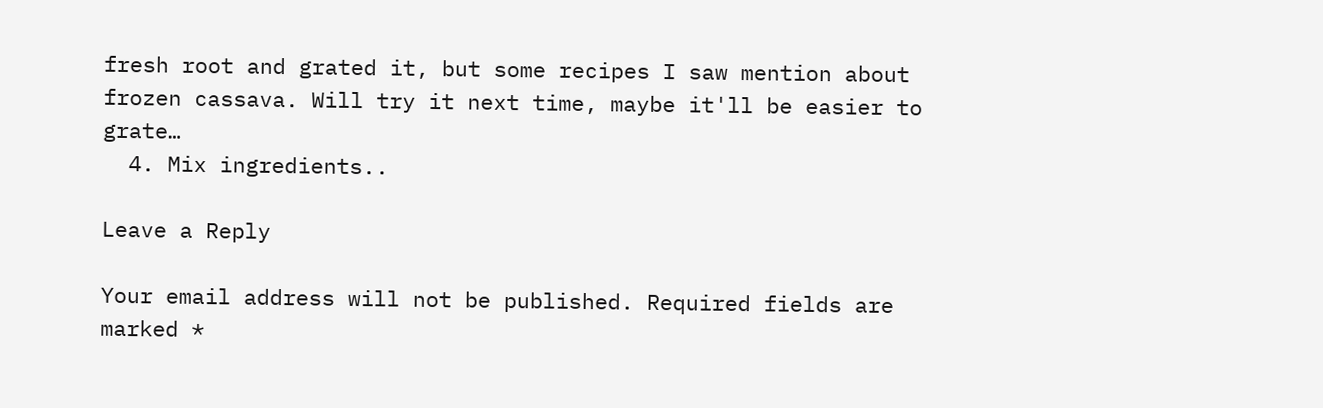fresh root and grated it, but some recipes I saw mention about frozen cassava. Will try it next time, maybe it'll be easier to grate…
  4. Mix ingredients..

Leave a Reply

Your email address will not be published. Required fields are marked *